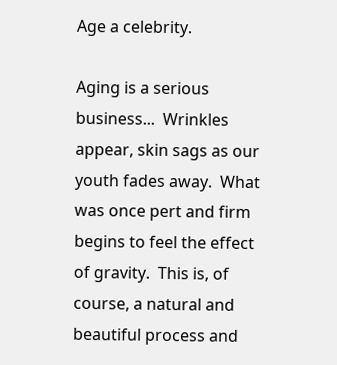Age a celebrity.

Aging is a serious business...  Wrinkles appear, skin sags as our youth fades away.  What was once pert and firm begins to feel the effect of gravity.  This is, of course, a natural and beautiful process and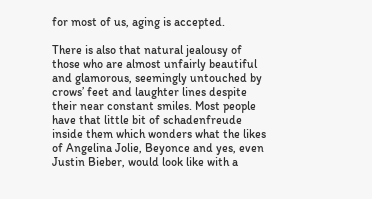for most of us, aging is accepted.

There is also that natural jealousy of those who are almost unfairly beautiful and glamorous, seemingly untouched by crows’ feet and laughter lines despite their near constant smiles. Most people have that little bit of schadenfreude inside them which wonders what the likes of Angelina Jolie, Beyonce and yes, even Justin Bieber, would look like with a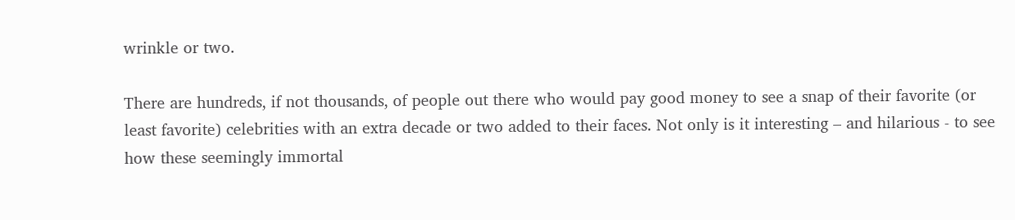wrinkle or two.

There are hundreds, if not thousands, of people out there who would pay good money to see a snap of their favorite (or least favorite) celebrities with an extra decade or two added to their faces. Not only is it interesting – and hilarious - to see how these seemingly immortal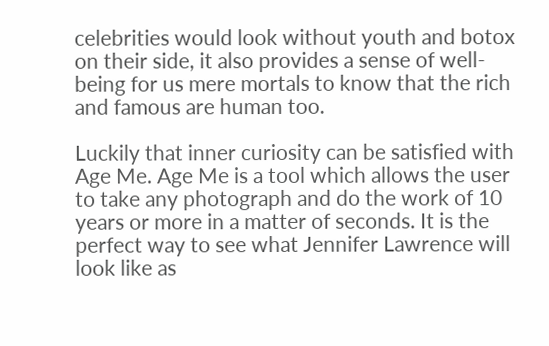celebrities would look without youth and botox on their side, it also provides a sense of well-being for us mere mortals to know that the rich and famous are human too.

Luckily that inner curiosity can be satisfied with Age Me. Age Me is a tool which allows the user to take any photograph and do the work of 10 years or more in a matter of seconds. It is the perfect way to see what Jennifer Lawrence will look like as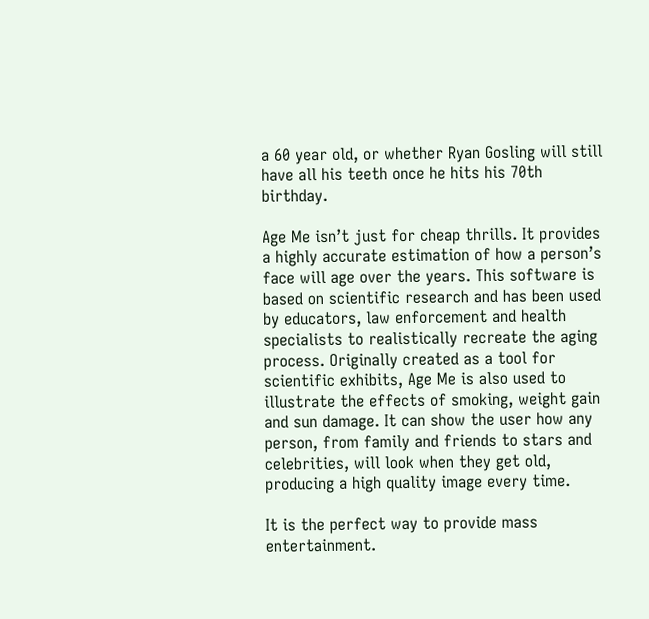a 60 year old, or whether Ryan Gosling will still have all his teeth once he hits his 70th birthday.

Age Me isn’t just for cheap thrills. It provides a highly accurate estimation of how a person’s face will age over the years. This software is based on scientific research and has been used by educators, law enforcement and health specialists to realistically recreate the aging process. Originally created as a tool for scientific exhibits, Age Me is also used to illustrate the effects of smoking, weight gain and sun damage. It can show the user how any person, from family and friends to stars and celebrities, will look when they get old, producing a high quality image every time.

It is the perfect way to provide mass entertainment.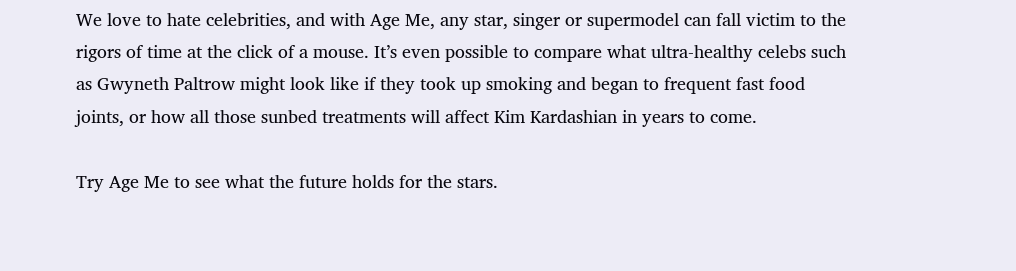We love to hate celebrities, and with Age Me, any star, singer or supermodel can fall victim to the rigors of time at the click of a mouse. It’s even possible to compare what ultra-healthy celebs such as Gwyneth Paltrow might look like if they took up smoking and began to frequent fast food joints, or how all those sunbed treatments will affect Kim Kardashian in years to come.

Try Age Me to see what the future holds for the stars.